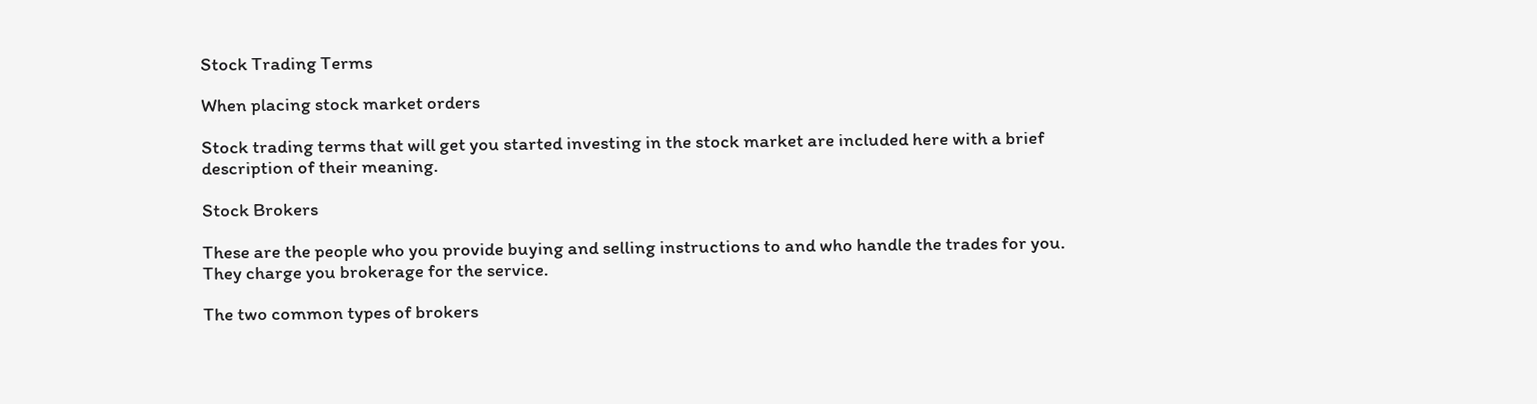Stock Trading Terms

When placing stock market orders

Stock trading terms that will get you started investing in the stock market are included here with a brief description of their meaning.

Stock Brokers

These are the people who you provide buying and selling instructions to and who handle the trades for you. They charge you brokerage for the service.

The two common types of brokers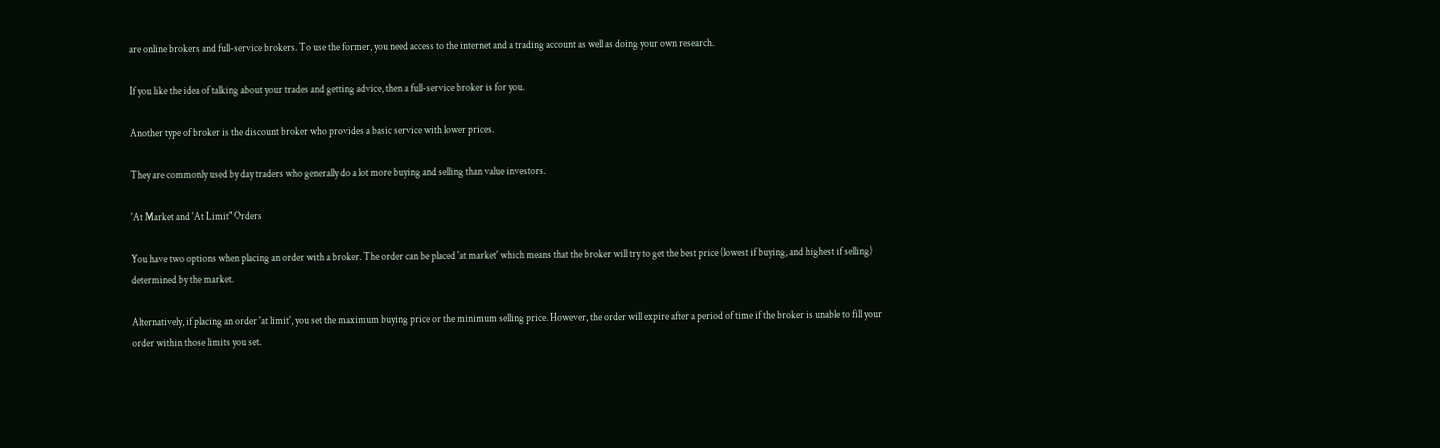are online brokers and full-service brokers. To use the former, you need access to the internet and a trading account as well as doing your own research.

If you like the idea of talking about your trades and getting advice, then a full-service broker is for you.

Another type of broker is the discount broker who provides a basic service with lower prices.

They are commonly used by day traders who generally do a lot more buying and selling than value investors.

'At Market and 'At Limit" Orders

You have two options when placing an order with a broker. The order can be placed 'at market' which means that the broker will try to get the best price (lowest if buying, and highest if selling) determined by the market.

Alternatively, if placing an order 'at limit', you set the maximum buying price or the minimum selling price. However, the order will expire after a period of time if the broker is unable to fill your order within those limits you set.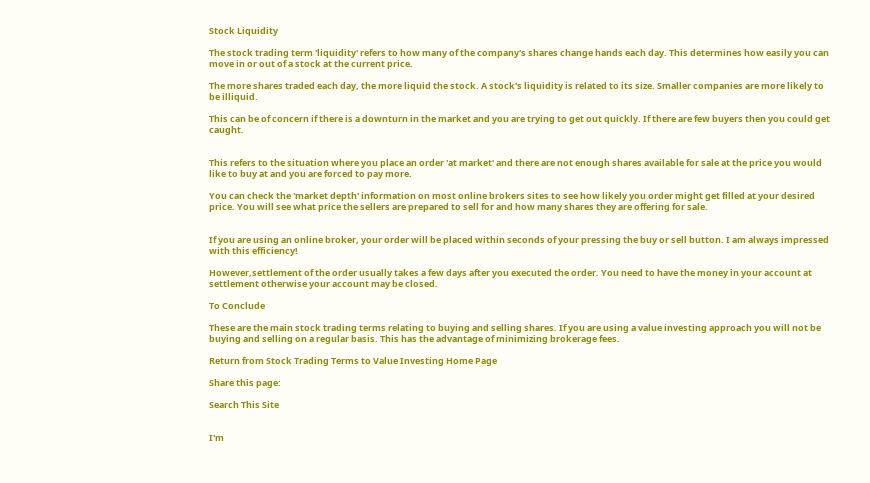Stock Liquidity

The stock trading term 'liquidity' refers to how many of the company's shares change hands each day. This determines how easily you can move in or out of a stock at the current price.

The more shares traded each day, the more liquid the stock. A stock's liquidity is related to its size. Smaller companies are more likely to be illiquid.

This can be of concern if there is a downturn in the market and you are trying to get out quickly. If there are few buyers then you could get caught.


This refers to the situation where you place an order 'at market' and there are not enough shares available for sale at the price you would like to buy at and you are forced to pay more.

You can check the 'market depth' information on most online brokers sites to see how likely you order might get filled at your desired price. You will see what price the sellers are prepared to sell for and how many shares they are offering for sale.


If you are using an online broker, your order will be placed within seconds of your pressing the buy or sell button. I am always impressed with this efficiency!

However,settlement of the order usually takes a few days after you executed the order. You need to have the money in your account at settlement otherwise your account may be closed.

To Conclude

These are the main stock trading terms relating to buying and selling shares. If you are using a value investing approach you will not be buying and selling on a regular basis. This has the advantage of minimizing brokerage fees.

Return from Stock Trading Terms to Value Investing Home Page

Share this page:

Search This Site


I'm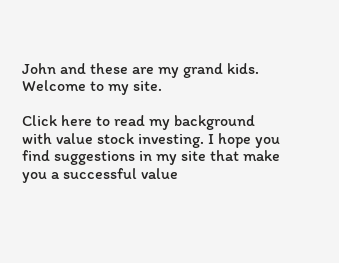John and these are my grand kids. Welcome to my site.

Click here to read my background with value stock investing. I hope you find suggestions in my site that make you a successful value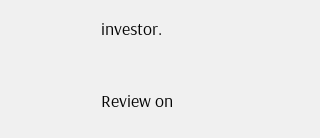investor.

Review on